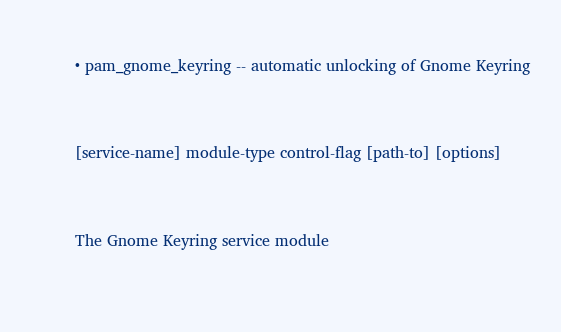• pam_gnome_keyring -- automatic unlocking of Gnome Keyring


[service-name] module-type control-flag [path-to] [options]


The Gnome Keyring service module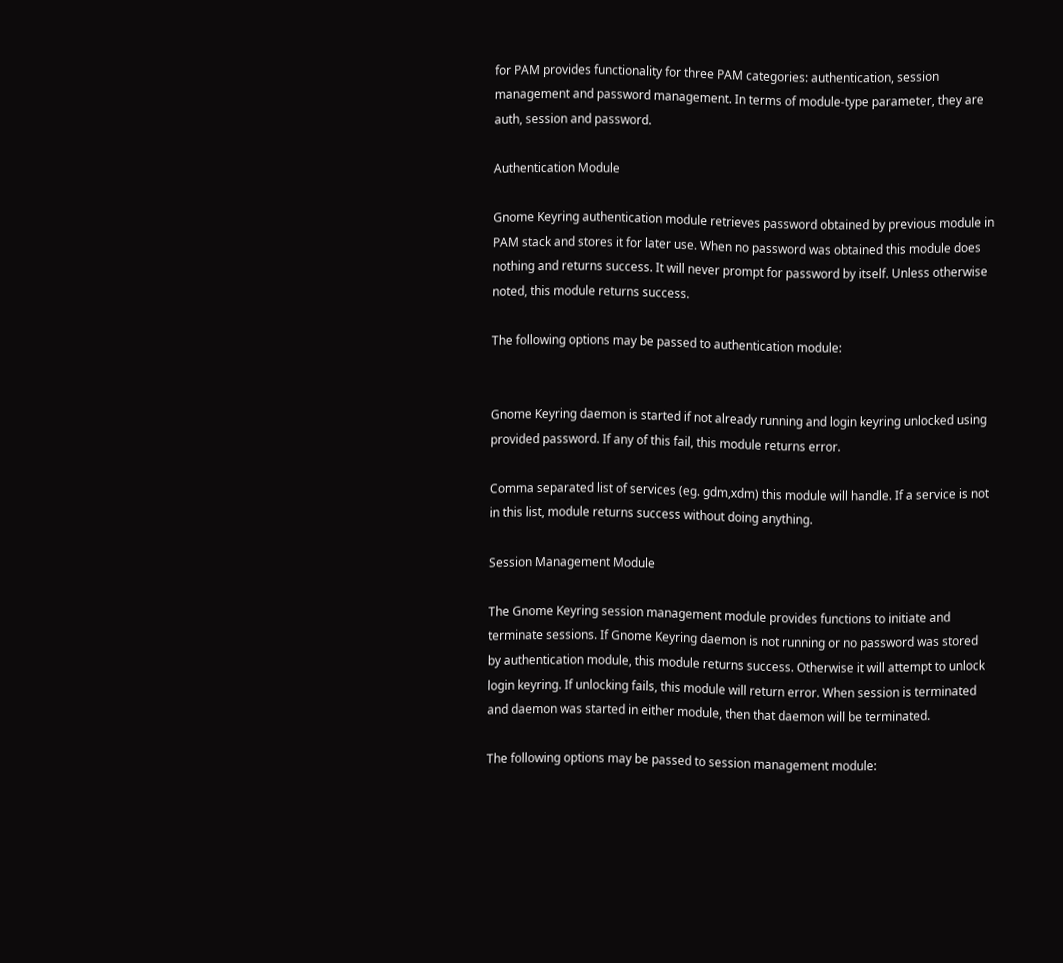for PAM provides functionality for three PAM categories: authentication, session management and password management. In terms of module-type parameter, they are auth, session and password.

Authentication Module

Gnome Keyring authentication module retrieves password obtained by previous module in PAM stack and stores it for later use. When no password was obtained this module does nothing and returns success. It will never prompt for password by itself. Unless otherwise noted, this module returns success.

The following options may be passed to authentication module:


Gnome Keyring daemon is started if not already running and login keyring unlocked using provided password. If any of this fail, this module returns error.

Comma separated list of services (eg. gdm,xdm) this module will handle. If a service is not in this list, module returns success without doing anything.

Session Management Module

The Gnome Keyring session management module provides functions to initiate and terminate sessions. If Gnome Keyring daemon is not running or no password was stored by authentication module, this module returns success. Otherwise it will attempt to unlock login keyring. If unlocking fails, this module will return error. When session is terminated and daemon was started in either module, then that daemon will be terminated.

The following options may be passed to session management module: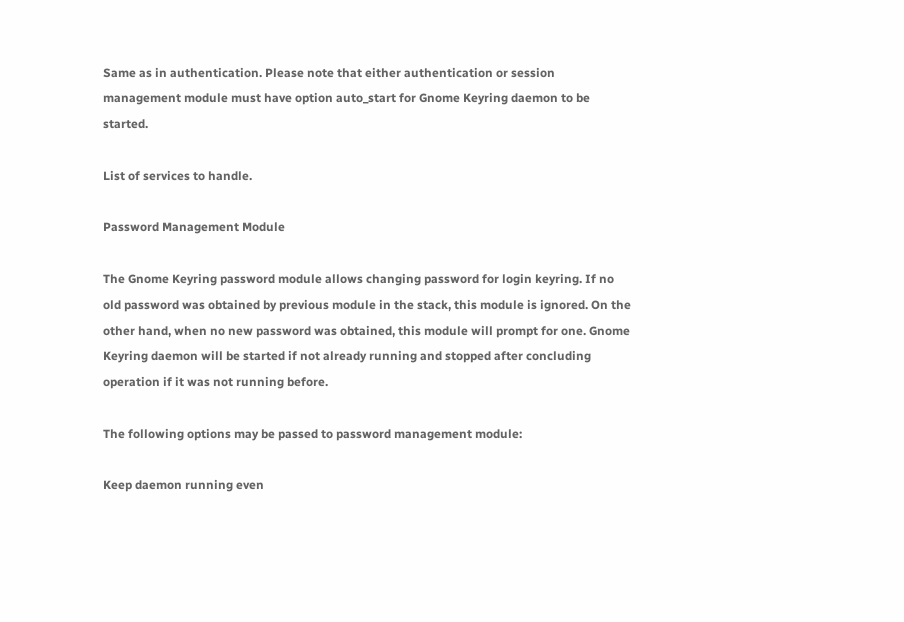Same as in authentication. Please note that either authentication or session management module must have option auto_start for Gnome Keyring daemon to be started.

List of services to handle.

Password Management Module

The Gnome Keyring password module allows changing password for login keyring. If no old password was obtained by previous module in the stack, this module is ignored. On the other hand, when no new password was obtained, this module will prompt for one. Gnome Keyring daemon will be started if not already running and stopped after concluding operation if it was not running before.

The following options may be passed to password management module:

Keep daemon running even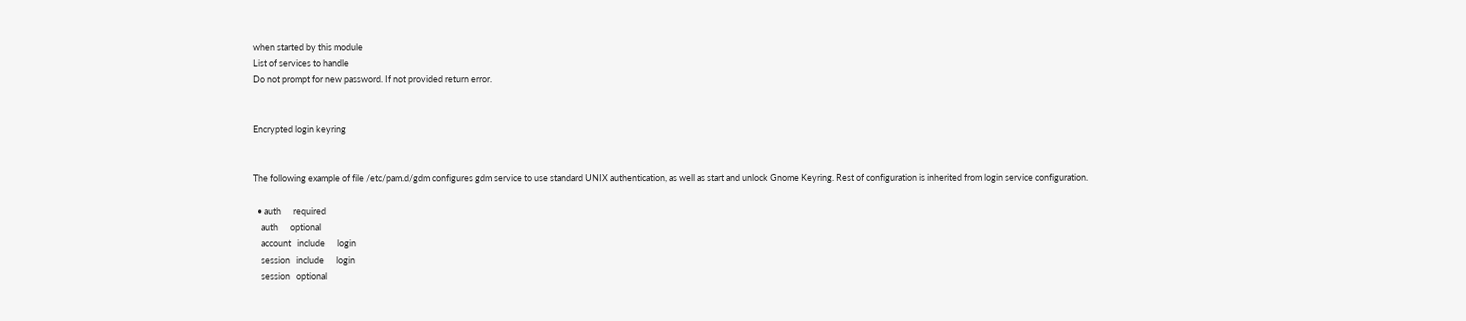when started by this module
List of services to handle
Do not prompt for new password. If not provided return error.


Encrypted login keyring


The following example of file /etc/pam.d/gdm configures gdm service to use standard UNIX authentication, as well as start and unlock Gnome Keyring. Rest of configuration is inherited from login service configuration.

  • auth      required
    auth      optional
    account   include      login
    session   include      login
    session   optional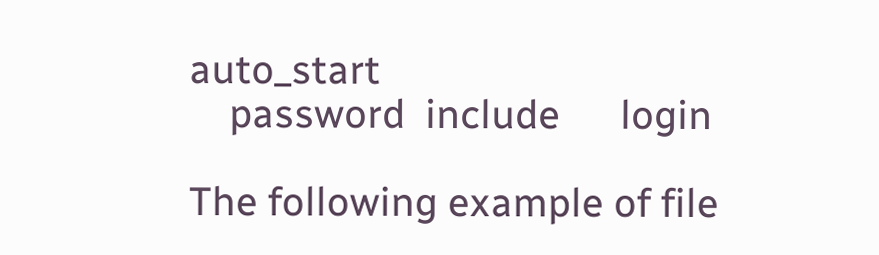auto_start
    password  include      login

The following example of file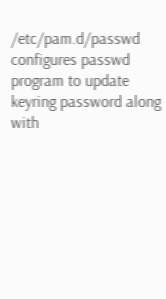/etc/pam.d/passwd configures passwd program to update keyring password along with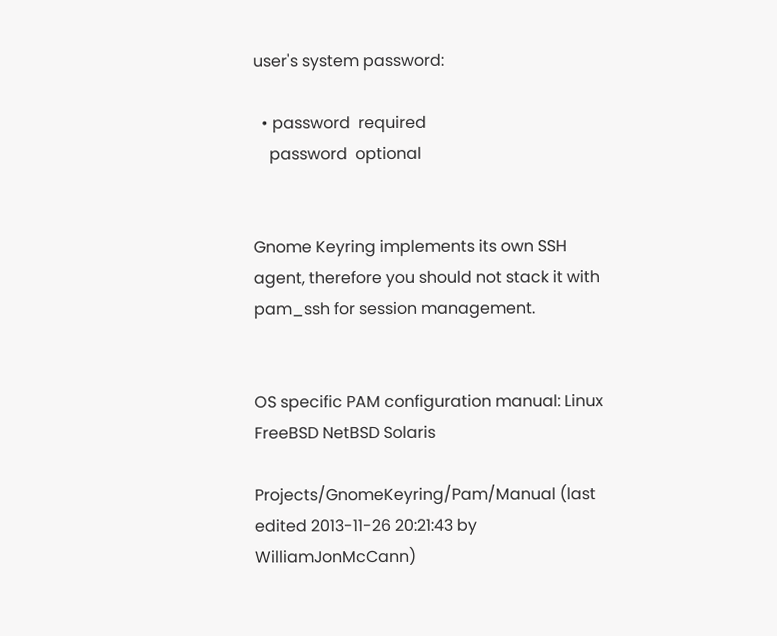user's system password:

  • password  required
    password  optional


Gnome Keyring implements its own SSH agent, therefore you should not stack it with pam_ssh for session management.


OS specific PAM configuration manual: Linux FreeBSD NetBSD Solaris

Projects/GnomeKeyring/Pam/Manual (last edited 2013-11-26 20:21:43 by WilliamJonMcCann)